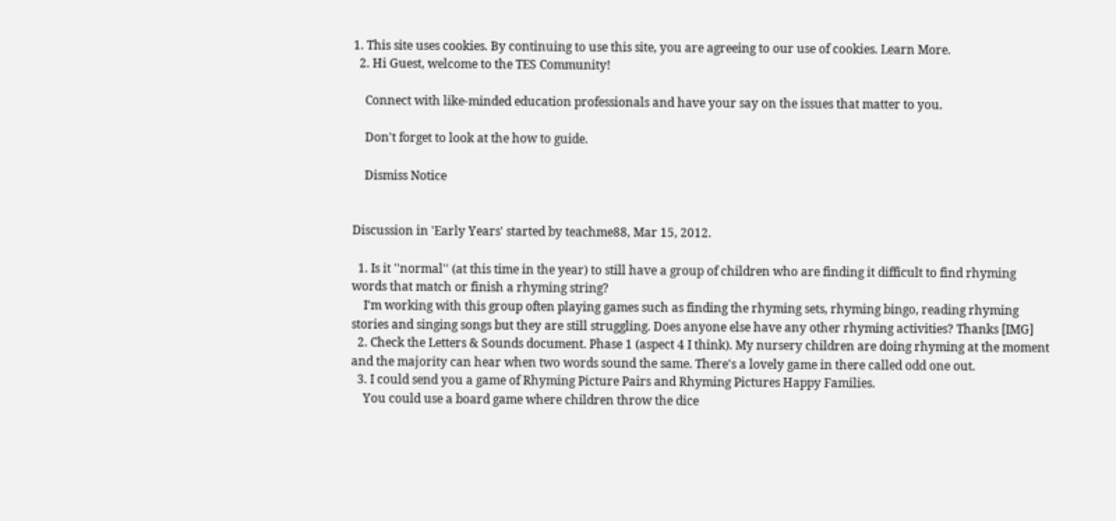1. This site uses cookies. By continuing to use this site, you are agreeing to our use of cookies. Learn More.
  2. Hi Guest, welcome to the TES Community!

    Connect with like-minded education professionals and have your say on the issues that matter to you.

    Don't forget to look at the how to guide.

    Dismiss Notice


Discussion in 'Early Years' started by teachme88, Mar 15, 2012.

  1. Is it ''normal'' (at this time in the year) to still have a group of children who are finding it difficult to find rhyming words that match or finish a rhyming string?
    I'm working with this group often playing games such as finding the rhyming sets, rhyming bingo, reading rhyming stories and singing songs but they are still struggling. Does anyone else have any other rhyming activities? Thanks [IMG]
  2. Check the Letters & Sounds document. Phase 1 (aspect 4 I think). My nursery children are doing rhyming at the moment and the majority can hear when two words sound the same. There's a lovely game in there called odd one out.
  3. I could send you a game of Rhyming Picture Pairs and Rhyming Pictures Happy Families.
    You could use a board game where children throw the dice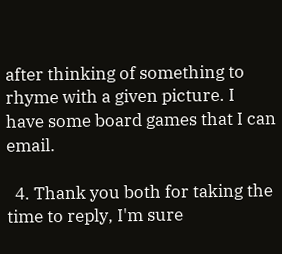after thinking of something to rhyme with a given picture. I have some board games that I can email.

  4. Thank you both for taking the time to reply, I'm sure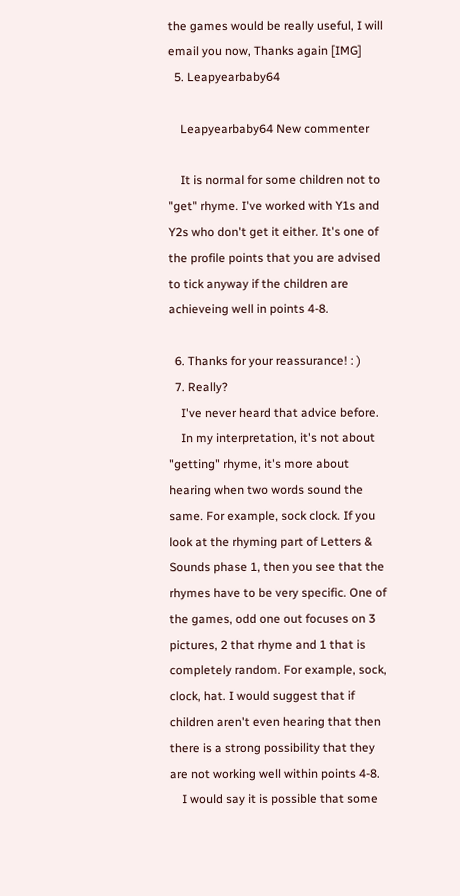the games would be really useful, I will email you now, Thanks again [IMG]
  5. Leapyearbaby64

    Leapyearbaby64 New commenter

    It is normal for some children not to "get" rhyme. I've worked with Y1s and Y2s who don't get it either. It's one of the profile points that you are advised to tick anyway if the children are achieveing well in points 4-8.

  6. Thanks for your reassurance! : )
  7. Really?
    I've never heard that advice before.
    In my interpretation, it's not about "getting" rhyme, it's more about hearing when two words sound the same. For example, sock clock. If you look at the rhyming part of Letters & Sounds phase 1, then you see that the rhymes have to be very specific. One of the games, odd one out focuses on 3 pictures, 2 that rhyme and 1 that is completely random. For example, sock, clock, hat. I would suggest that if children aren't even hearing that then there is a strong possibility that they are not working well within points 4-8.
    I would say it is possible that some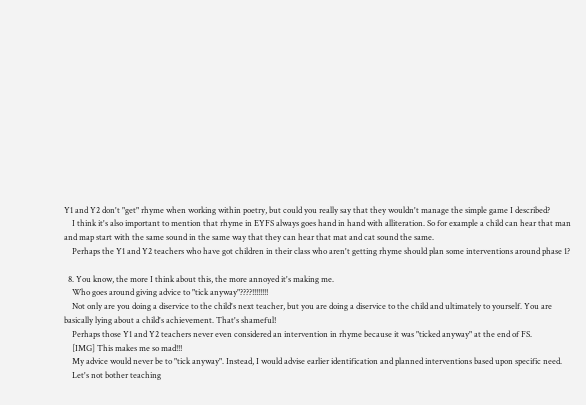Y1 and Y2 don't "get" rhyme when working within poetry, but could you really say that they wouldn't manage the simple game I described?
    I think it's also important to mention that rhyme in EYFS always goes hand in hand with alliteration. So for example a child can hear that man and map start with the same sound in the same way that they can hear that mat and cat sound the same.
    Perhaps the Y1 and Y2 teachers who have got children in their class who aren't getting rhyme should plan some interventions around phase 1?

  8. You know, the more I think about this, the more annoyed it's making me.
    Who goes around giving advice to "tick anyway"????!!!!!!!!
    Not only are you doing a diservice to the child's next teacher, but you are doing a diservice to the child and ultimately to yourself. You are basically lying about a child's achievement. That's shameful!
    Perhaps those Y1 and Y2 teachers never even considered an intervention in rhyme because it was "ticked anyway" at the end of FS.
    [IMG] This makes me so mad!!!
    My advice would never be to "tick anyway". Instead, I would advise earlier identification and planned interventions based upon specific need.
    Let's not bother teaching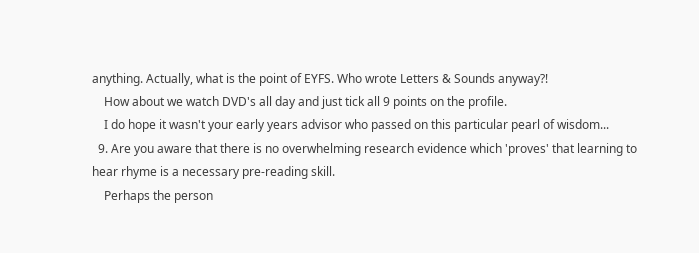anything. Actually, what is the point of EYFS. Who wrote Letters & Sounds anyway?!
    How about we watch DVD's all day and just tick all 9 points on the profile.
    I do hope it wasn't your early years advisor who passed on this particular pearl of wisdom...
  9. Are you aware that there is no overwhelming research evidence which 'proves' that learning to hear rhyme is a necessary pre-reading skill.
    Perhaps the person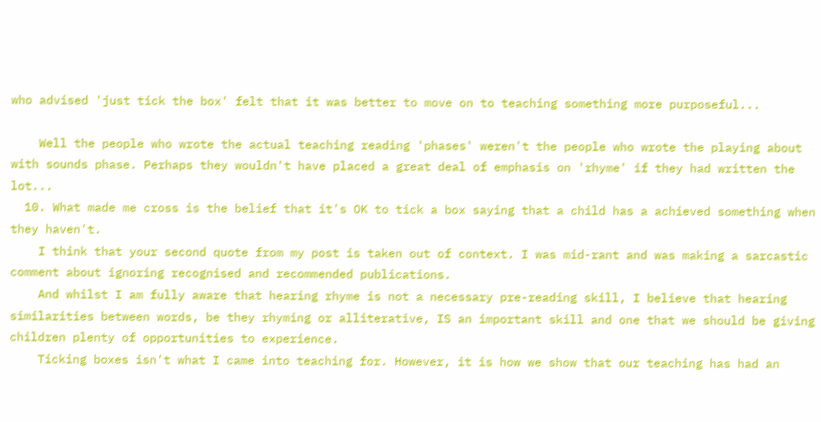who advised 'just tick the box' felt that it was better to move on to teaching something more purposeful...

    Well the people who wrote the actual teaching reading 'phases' weren't the people who wrote the playing about with sounds phase. Perhaps they wouldn't have placed a great deal of emphasis on 'rhyme' if they had written the lot...
  10. What made me cross is the belief that it's OK to tick a box saying that a child has a achieved something when they haven't.
    I think that your second quote from my post is taken out of context. I was mid-rant and was making a sarcastic comment about ignoring recognised and recommended publications.
    And whilst I am fully aware that hearing rhyme is not a necessary pre-reading skill, I believe that hearing similarities between words, be they rhyming or alliterative, IS an important skill and one that we should be giving children plenty of opportunities to experience.
    Ticking boxes isn't what I came into teaching for. However, it is how we show that our teaching has had an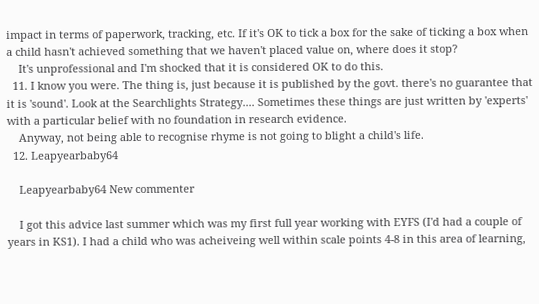impact in terms of paperwork, tracking, etc. If it's OK to tick a box for the sake of ticking a box when a child hasn't achieved something that we haven't placed value on, where does it stop?
    It's unprofessional and I'm shocked that it is considered OK to do this.
  11. I know you were. The thing is, just because it is published by the govt. there's no guarantee that it is 'sound'. Look at the Searchlights Strategy.... Sometimes these things are just written by 'experts' with a particular belief with no foundation in research evidence.
    Anyway, not being able to recognise rhyme is not going to blight a child's life.
  12. Leapyearbaby64

    Leapyearbaby64 New commenter

    I got this advice last summer which was my first full year working with EYFS (I'd had a couple of years in KS1). I had a child who was acheiveing well within scale points 4-8 in this area of learning,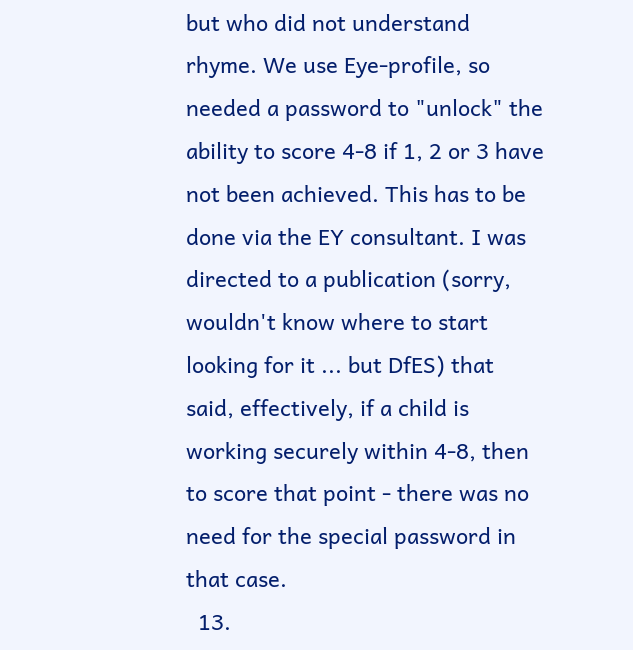but who did not understand rhyme. We use Eye-profile, so needed a password to "unlock" the ability to score 4-8 if 1, 2 or 3 have not been achieved. This has to be done via the EY consultant. I was directed to a publication (sorry, wouldn't know where to start looking for it ... but DfES) that said, effectively, if a child is working securely within 4-8, then to score that point - there was no need for the special password in that case.
  13.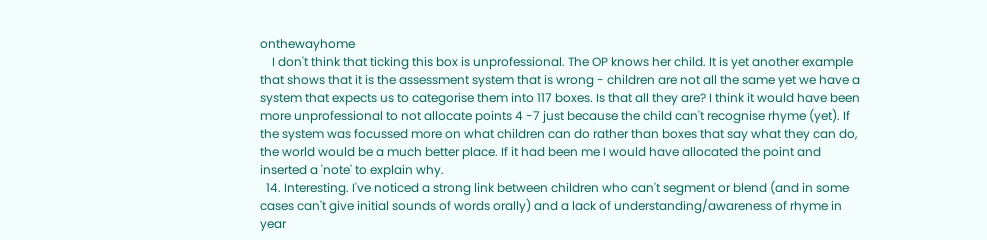onthewayhome
    I don't think that ticking this box is unprofessional. The OP knows her child. It is yet another example that shows that it is the assessment system that is wrong - children are not all the same yet we have a system that expects us to categorise them into 117 boxes. Is that all they are? I think it would have been more unprofessional to not allocate points 4 -7 just because the child can't recognise rhyme (yet). If the system was focussed more on what children can do rather than boxes that say what they can do, the world would be a much better place. If it had been me I would have allocated the point and inserted a 'note' to explain why.
  14. Interesting. I've noticed a strong link between children who can't segment or blend (and in some cases can't give initial sounds of words orally) and a lack of understanding/awareness of rhyme in year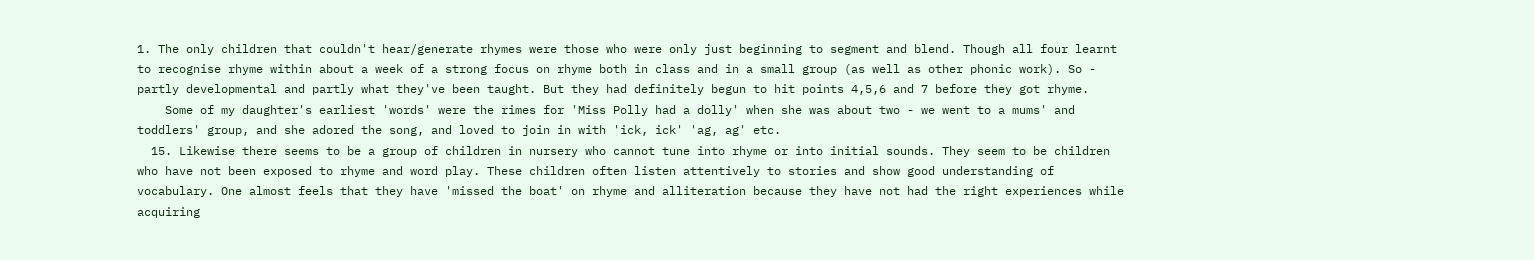1. The only children that couldn't hear/generate rhymes were those who were only just beginning to segment and blend. Though all four learnt to recognise rhyme within about a week of a strong focus on rhyme both in class and in a small group (as well as other phonic work). So - partly developmental and partly what they've been taught. But they had definitely begun to hit points 4,5,6 and 7 before they got rhyme.
    Some of my daughter's earliest 'words' were the rimes for 'Miss Polly had a dolly' when she was about two - we went to a mums' and toddlers' group, and she adored the song, and loved to join in with 'ick, ick' 'ag, ag' etc.
  15. Likewise there seems to be a group of children in nursery who cannot tune into rhyme or into initial sounds. They seem to be children who have not been exposed to rhyme and word play. These children often listen attentively to stories and show good understanding of vocabulary. One almost feels that they have 'missed the boat' on rhyme and alliteration because they have not had the right experiences while acquiring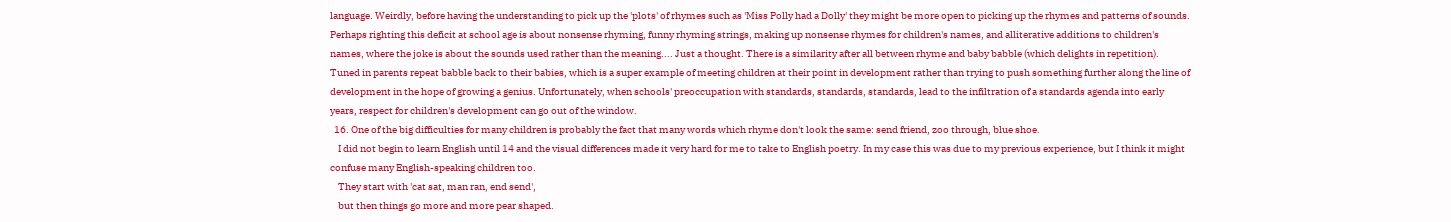language. Weirdly, before having the understanding to pick up the 'plots' of rhymes such as 'Miss Polly had a Dolly' they might be more open to picking up the rhymes and patterns of sounds. Perhaps righting this deficit at school age is about nonsense rhyming, funny rhyming strings, making up nonsense rhymes for children's names, and alliterative additions to children's names, where the joke is about the sounds used rather than the meaning.... Just a thought. There is a similarity after all between rhyme and baby babble (which delights in repetition). Tuned in parents repeat babble back to their babies, which is a super example of meeting children at their point in development rather than trying to push something further along the line of development in the hope of growing a genius. Unfortunately, when schools' preoccupation with standards, standards, standards, lead to the infiltration of a standards agenda into early years, respect for children's development can go out of the window.
  16. One of the big difficulties for many children is probably the fact that many words which rhyme don't look the same: send friend, zoo through, blue shoe.
    I did not begin to learn English until 14 and the visual differences made it very hard for me to take to English poetry. In my case this was due to my previous experience, but I think it might confuse many English-speaking children too.
    They start with 'cat sat, man ran, end send',
    but then things go more and more pear shaped.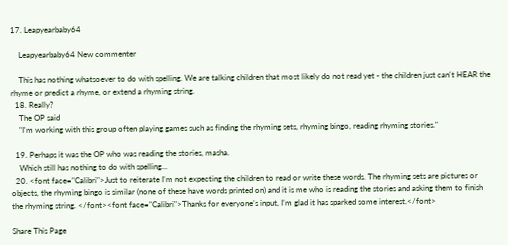17. Leapyearbaby64

    Leapyearbaby64 New commenter

    This has nothing whatsoever to do with spelling. We are talking children that most likely do not read yet - the children just can't HEAR the rhyme or predict a rhyme, or extend a rhyming string.
  18. Really?
    The OP said
    "I'm working with this group often playing games such as finding the rhyming sets, rhyming bingo, reading rhyming stories."

  19. Perhaps it was the OP who was reading the stories, masha.
    Which still has nothing to do with spelling...
  20. <font face="Calibri">Just to reiterate I’m not expecting the children to read or write these words. The rhyming sets are pictures or objects, the rhyming bingo is similar (none of these have words printed on) and it is me who is reading the stories and asking them to finish the rhyming string. </font><font face="Calibri">Thanks for everyone’s input, I’m glad it has sparked some interest.</font>

Share This Page